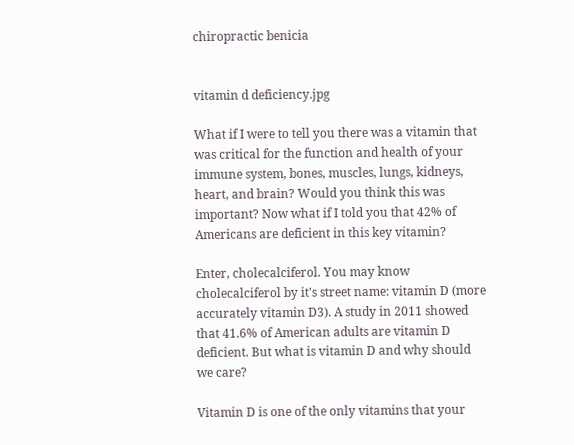chiropractic benicia


vitamin d deficiency.jpg

What if I were to tell you there was a vitamin that was critical for the function and health of your immune system, bones, muscles, lungs, kidneys, heart, and brain? Would you think this was important? Now what if I told you that 42% of Americans are deficient in this key vitamin?

Enter, cholecalciferol. You may know cholecalciferol by it's street name: vitamin D (more accurately vitamin D3). A study in 2011 showed that 41.6% of American adults are vitamin D deficient. But what is vitamin D and why should we care?

Vitamin D is one of the only vitamins that your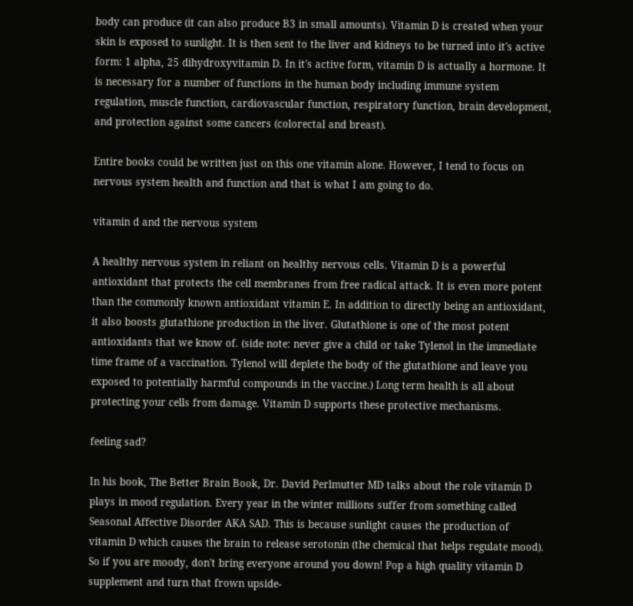body can produce (it can also produce B3 in small amounts). Vitamin D is created when your skin is exposed to sunlight. It is then sent to the liver and kidneys to be turned into it's active form: 1 alpha, 25 dihydroxyvitamin D. In it's active form, vitamin D is actually a hormone. It is necessary for a number of functions in the human body including immune system regulation, muscle function, cardiovascular function, respiratory function, brain development, and protection against some cancers (colorectal and breast).

Entire books could be written just on this one vitamin alone. However, I tend to focus on nervous system health and function and that is what I am going to do.

vitamin d and the nervous system

A healthy nervous system in reliant on healthy nervous cells. Vitamin D is a powerful antioxidant that protects the cell membranes from free radical attack. It is even more potent than the commonly known antioxidant vitamin E. In addition to directly being an antioxidant, it also boosts glutathione production in the liver. Glutathione is one of the most potent antioxidants that we know of. (side note: never give a child or take Tylenol in the immediate time frame of a vaccination. Tylenol will deplete the body of the glutathione and leave you exposed to potentially harmful compounds in the vaccine.) Long term health is all about protecting your cells from damage. Vitamin D supports these protective mechanisms.

feeling sad?

In his book, The Better Brain Book, Dr. David Perlmutter MD talks about the role vitamin D plays in mood regulation. Every year in the winter millions suffer from something called Seasonal Affective Disorder AKA SAD. This is because sunlight causes the production of vitamin D which causes the brain to release serotonin (the chemical that helps regulate mood). So if you are moody, don't bring everyone around you down! Pop a high quality vitamin D supplement and turn that frown upside-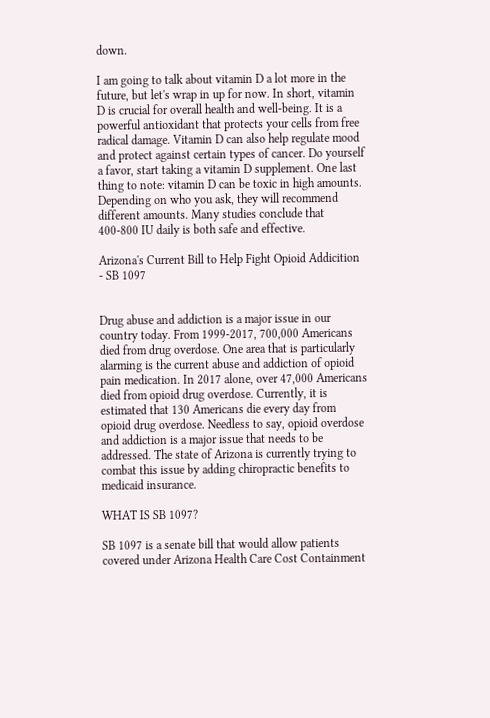down.

I am going to talk about vitamin D a lot more in the future, but let's wrap in up for now. In short, vitamin D is crucial for overall health and well-being. It is a powerful antioxidant that protects your cells from free radical damage. Vitamin D can also help regulate mood and protect against certain types of cancer. Do yourself a favor, start taking a vitamin D supplement. One last thing to note: vitamin D can be toxic in high amounts. Depending on who you ask, they will recommend different amounts. Many studies conclude that 400-800 IU daily is both safe and effective.

Arizona's Current Bill to Help Fight Opioid Addicition - SB 1097


Drug abuse and addiction is a major issue in our country today. From 1999-2017, 700,000 Americans died from drug overdose. One area that is particularly alarming is the current abuse and addiction of opioid pain medication. In 2017 alone, over 47,000 Americans died from opioid drug overdose. Currently, it is estimated that 130 Americans die every day from opioid drug overdose. Needless to say, opioid overdose and addiction is a major issue that needs to be addressed. The state of Arizona is currently trying to combat this issue by adding chiropractic benefits to medicaid insurance.

WHAT IS SB 1097?

SB 1097 is a senate bill that would allow patients covered under Arizona Health Care Cost Containment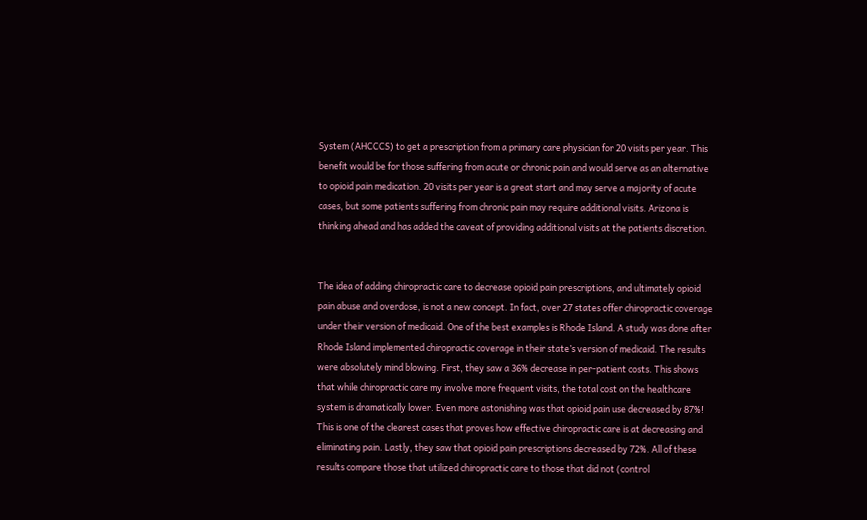System (AHCCCS) to get a prescription from a primary care physician for 20 visits per year. This benefit would be for those suffering from acute or chronic pain and would serve as an alternative to opioid pain medication. 20 visits per year is a great start and may serve a majority of acute cases, but some patients suffering from chronic pain may require additional visits. Arizona is thinking ahead and has added the caveat of providing additional visits at the patients discretion.


The idea of adding chiropractic care to decrease opioid pain prescriptions, and ultimately opioid pain abuse and overdose, is not a new concept. In fact, over 27 states offer chiropractic coverage under their version of medicaid. One of the best examples is Rhode Island. A study was done after Rhode Island implemented chiropractic coverage in their state’s version of medicaid. The results were absolutely mind blowing. First, they saw a 36% decrease in per-patient costs. This shows that while chiropractic care my involve more frequent visits, the total cost on the healthcare system is dramatically lower. Even more astonishing was that opioid pain use decreased by 87%! This is one of the clearest cases that proves how effective chiropractic care is at decreasing and eliminating pain. Lastly, they saw that opioid pain prescriptions decreased by 72%. All of these results compare those that utilized chiropractic care to those that did not (control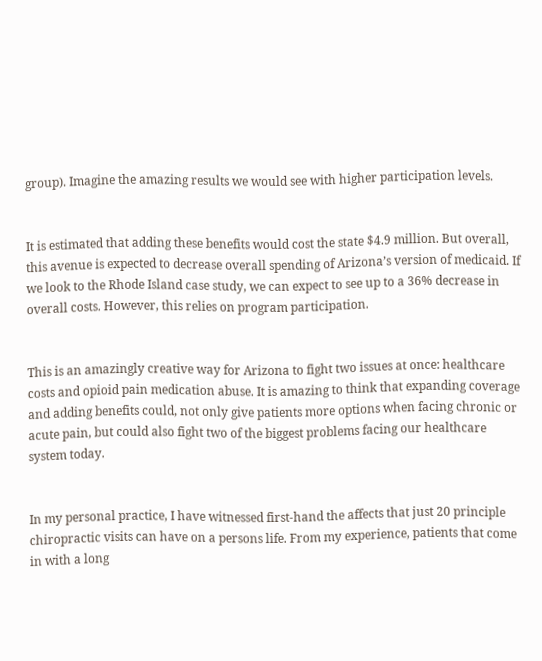group). Imagine the amazing results we would see with higher participation levels.


It is estimated that adding these benefits would cost the state $4.9 million. But overall, this avenue is expected to decrease overall spending of Arizona’s version of medicaid. If we look to the Rhode Island case study, we can expect to see up to a 36% decrease in overall costs. However, this relies on program participation.


This is an amazingly creative way for Arizona to fight two issues at once: healthcare costs and opioid pain medication abuse. It is amazing to think that expanding coverage and adding benefits could, not only give patients more options when facing chronic or acute pain, but could also fight two of the biggest problems facing our healthcare system today.


In my personal practice, I have witnessed first-hand the affects that just 20 principle chiropractic visits can have on a persons life. From my experience, patients that come in with a long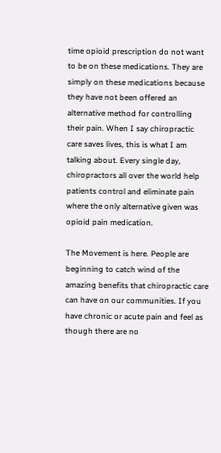time opioid prescription do not want to be on these medications. They are simply on these medications because they have not been offered an alternative method for controlling their pain. When I say chiropractic care saves lives, this is what I am talking about. Every single day, chiropractors all over the world help patients control and eliminate pain where the only alternative given was opioid pain medication.

The Movement is here. People are beginning to catch wind of the amazing benefits that chiropractic care can have on our communities. If you have chronic or acute pain and feel as though there are no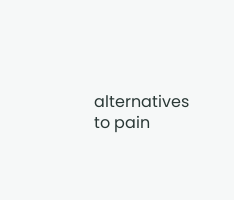alternatives to pain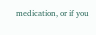medication, or if you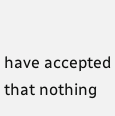have accepted that nothing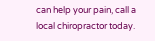can help your pain, call a local chiropractor today.